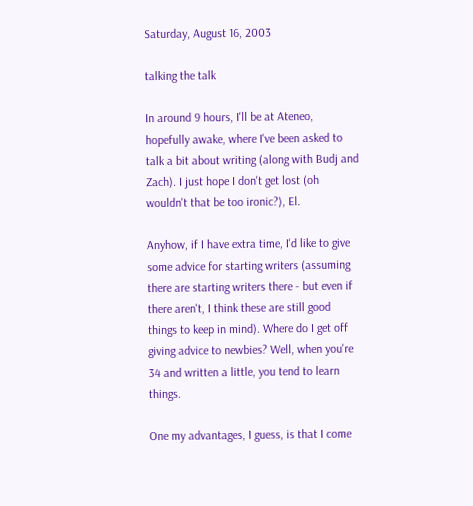Saturday, August 16, 2003

talking the talk

In around 9 hours, I'll be at Ateneo, hopefully awake, where I've been asked to talk a bit about writing (along with Budj and Zach). I just hope I don't get lost (oh wouldn't that be too ironic?), El.

Anyhow, if I have extra time, I'd like to give some advice for starting writers (assuming there are starting writers there - but even if there aren't, I think these are still good things to keep in mind). Where do I get off giving advice to newbies? Well, when you're 34 and written a little, you tend to learn things.

One my advantages, I guess, is that I come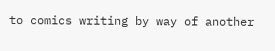to comics writing by way of another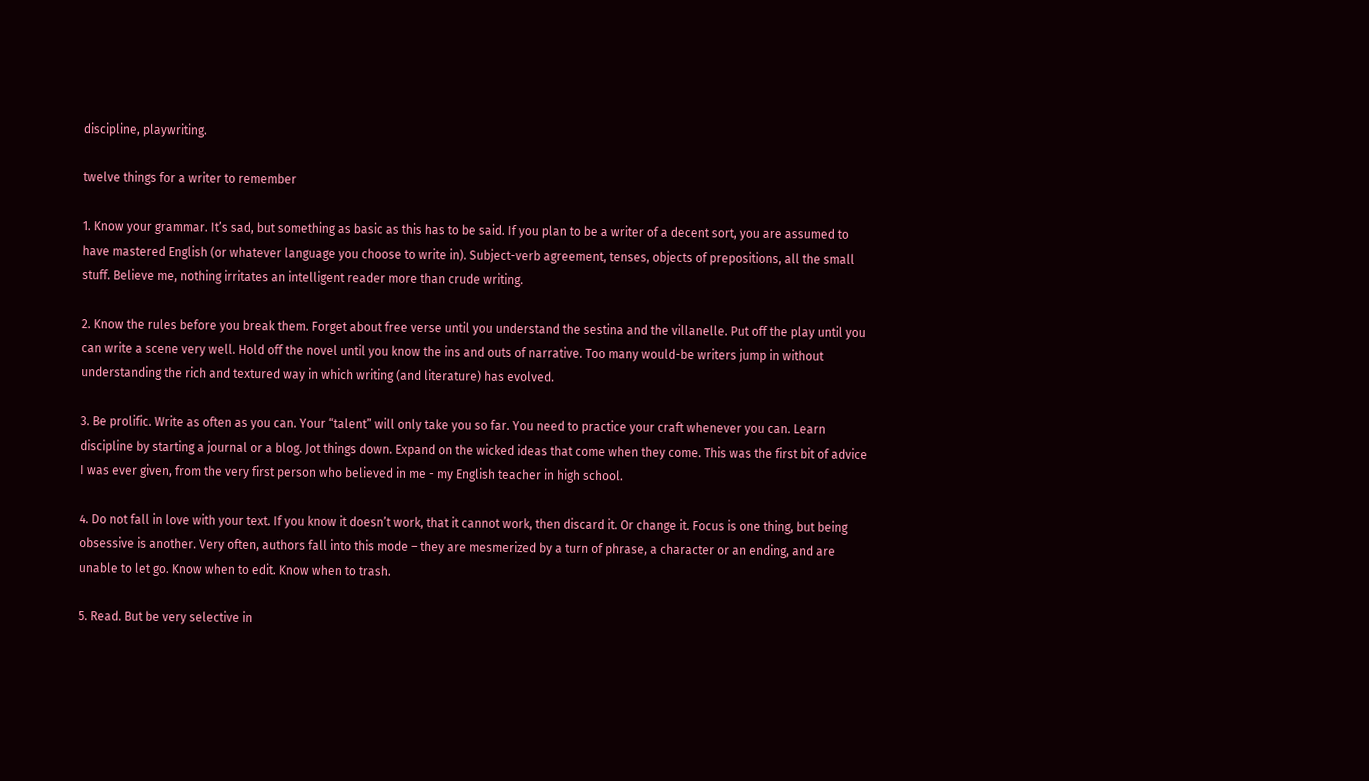discipline, playwriting.

twelve things for a writer to remember

1. Know your grammar. It’s sad, but something as basic as this has to be said. If you plan to be a writer of a decent sort, you are assumed to have mastered English (or whatever language you choose to write in). Subject-verb agreement, tenses, objects of prepositions, all the small stuff. Believe me, nothing irritates an intelligent reader more than crude writing.

2. Know the rules before you break them. Forget about free verse until you understand the sestina and the villanelle. Put off the play until you can write a scene very well. Hold off the novel until you know the ins and outs of narrative. Too many would-be writers jump in without understanding the rich and textured way in which writing (and literature) has evolved.

3. Be prolific. Write as often as you can. Your “talent” will only take you so far. You need to practice your craft whenever you can. Learn discipline by starting a journal or a blog. Jot things down. Expand on the wicked ideas that come when they come. This was the first bit of advice I was ever given, from the very first person who believed in me - my English teacher in high school.

4. Do not fall in love with your text. If you know it doesn’t work, that it cannot work, then discard it. Or change it. Focus is one thing, but being obsessive is another. Very often, authors fall into this mode – they are mesmerized by a turn of phrase, a character or an ending, and are unable to let go. Know when to edit. Know when to trash.

5. Read. But be very selective in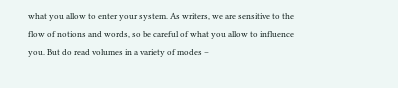what you allow to enter your system. As writers, we are sensitive to the flow of notions and words, so be careful of what you allow to influence you. But do read volumes in a variety of modes –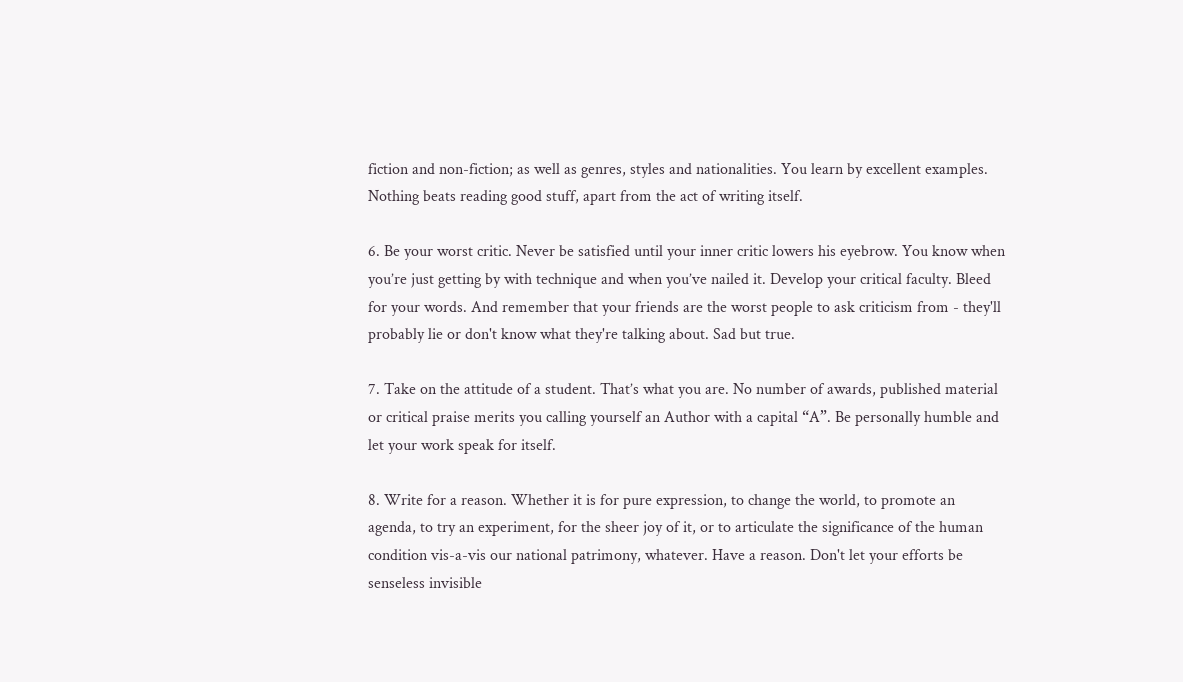fiction and non-fiction; as well as genres, styles and nationalities. You learn by excellent examples. Nothing beats reading good stuff, apart from the act of writing itself.

6. Be your worst critic. Never be satisfied until your inner critic lowers his eyebrow. You know when you’re just getting by with technique and when you’ve nailed it. Develop your critical faculty. Bleed for your words. And remember that your friends are the worst people to ask criticism from - they'll probably lie or don't know what they're talking about. Sad but true.

7. Take on the attitude of a student. That’s what you are. No number of awards, published material or critical praise merits you calling yourself an Author with a capital “A”. Be personally humble and let your work speak for itself.

8. Write for a reason. Whether it is for pure expression, to change the world, to promote an agenda, to try an experiment, for the sheer joy of it, or to articulate the significance of the human condition vis-a-vis our national patrimony, whatever. Have a reason. Don't let your efforts be senseless invisible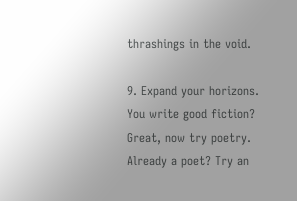thrashings in the void.

9. Expand your horizons. You write good fiction? Great, now try poetry. Already a poet? Try an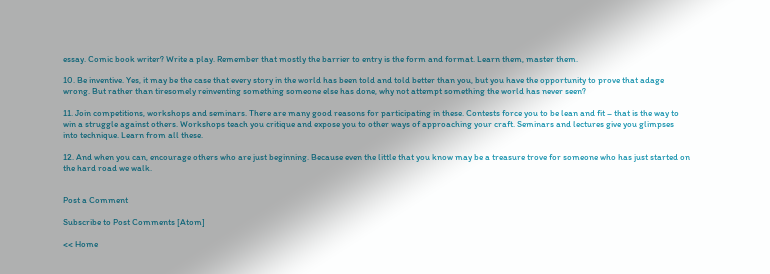essay. Comic book writer? Write a play. Remember that mostly the barrier to entry is the form and format. Learn them, master them.

10. Be inventive. Yes, it may be the case that every story in the world has been told and told better than you, but you have the opportunity to prove that adage wrong. But rather than tiresomely reinventing something someone else has done, why not attempt something the world has never seen?

11. Join competitions, workshops and seminars. There are many good reasons for participating in these. Contests force you to be lean and fit – that is the way to win a struggle against others. Workshops teach you critique and expose you to other ways of approaching your craft. Seminars and lectures give you glimpses into technique. Learn from all these.

12. And when you can, encourage others who are just beginning. Because even the little that you know may be a treasure trove for someone who has just started on the hard road we walk.


Post a Comment

Subscribe to Post Comments [Atom]

<< Home